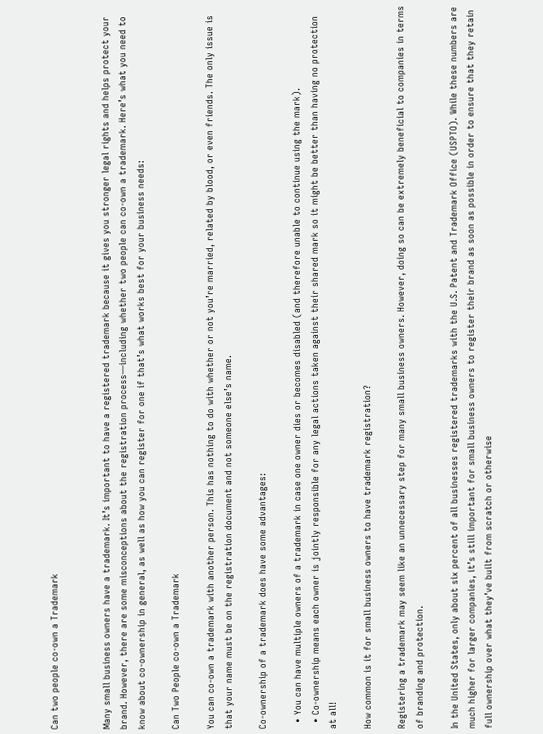Can two people co-own a Trademark


Many small business owners have a trademark. It’s important to have a registered trademark because it gives you stronger legal rights and helps protect your brand. However, there are some misconceptions about the registration process—including whether two people can co-own a trademark. Here’s what you need to know about co-ownership in general, as well as how you can register for one if that’s what works best for your business needs:

Can Two People co-own a Trademark

You can co-own a trademark with another person. This has nothing to do with whether or not you’re married, related by blood, or even friends. The only issue is that your name must be on the registration document and not someone else’s name.

Co-ownership of a trademark does have some advantages:

  • You can have multiple owners of a trademark in case one owner dies or becomes disabled (and therefore unable to continue using the mark).
  • Co-ownership means each owner is jointly responsible for any legal actions taken against their shared mark so it might be better than having no protection at all!

How common is it for small business owners to have trademark registration?

Registering a trademark may seem like an unnecessary step for many small business owners. However, doing so can be extremely beneficial to companies in terms of branding and protection.

In the United States, only about six percent of all businesses registered trademarks with the U.S. Patent and Trademark Office (USPTO). While these numbers are much higher for larger companies, it’s still important for small business owners to register their brand as soon as possible in order to ensure that they retain full ownership over what they’ve built from scratch or otherwise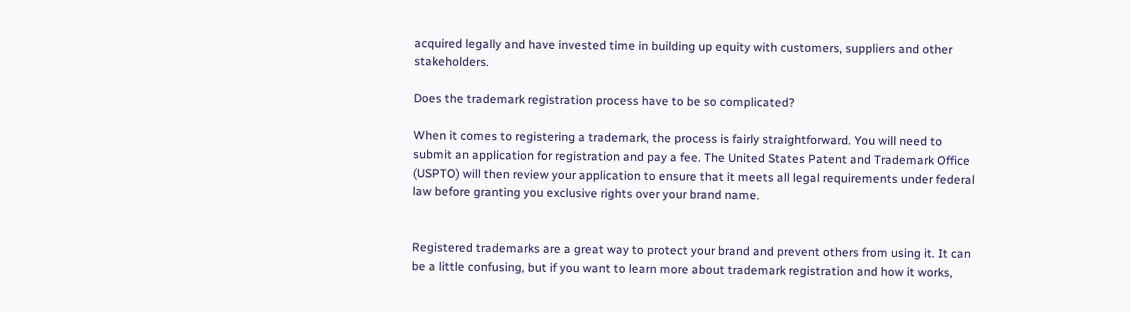acquired legally and have invested time in building up equity with customers, suppliers and other stakeholders.

Does the trademark registration process have to be so complicated?

When it comes to registering a trademark, the process is fairly straightforward. You will need to submit an application for registration and pay a fee. The United States Patent and Trademark Office (USPTO) will then review your application to ensure that it meets all legal requirements under federal law before granting you exclusive rights over your brand name.


Registered trademarks are a great way to protect your brand and prevent others from using it. It can be a little confusing, but if you want to learn more about trademark registration and how it works,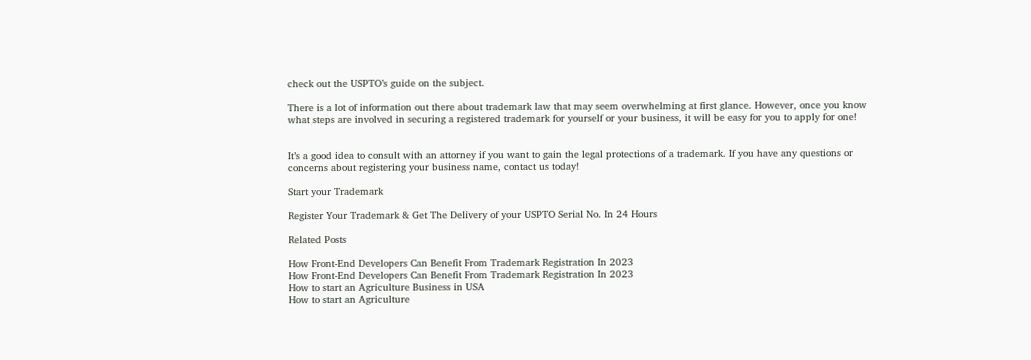check out the USPTO’s guide on the subject.

There is a lot of information out there about trademark law that may seem overwhelming at first glance. However, once you know what steps are involved in securing a registered trademark for yourself or your business, it will be easy for you to apply for one!


It’s a good idea to consult with an attorney if you want to gain the legal protections of a trademark. If you have any questions or concerns about registering your business name, contact us today!

Start your Trademark

Register Your Trademark & Get The Delivery of your USPTO Serial No. In 24 Hours

Related Posts

How Front-End Developers Can Benefit From Trademark Registration In 2023
How Front-End Developers Can Benefit From Trademark Registration In 2023
How to start an Agriculture Business in USA
How to start an Agriculture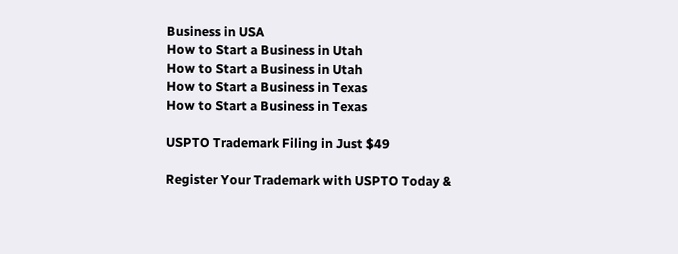Business in USA
How to Start a Business in Utah
How to Start a Business in Utah
How to Start a Business in Texas
How to Start a Business in Texas

USPTO Trademark Filing in Just $49

Register Your Trademark with USPTO Today &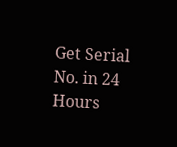Get Serial No. in 24 Hours